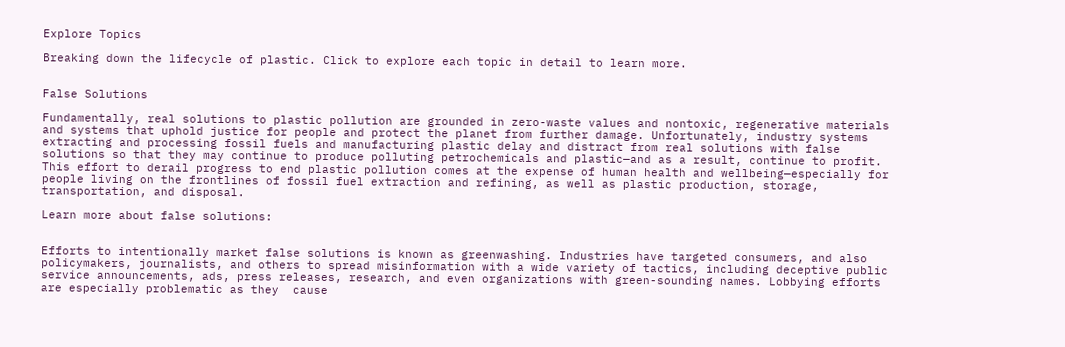Explore Topics

Breaking down the lifecycle of plastic. Click to explore each topic in detail to learn more.


False Solutions

Fundamentally, real solutions to plastic pollution are grounded in zero-waste values and nontoxic, regenerative materials and systems that uphold justice for people and protect the planet from further damage. Unfortunately, industry systems extracting and processing fossil fuels and manufacturing plastic delay and distract from real solutions with false solutions so that they may continue to produce polluting petrochemicals and plastic—and as a result, continue to profit. This effort to derail progress to end plastic pollution comes at the expense of human health and wellbeing—especially for people living on the frontlines of fossil fuel extraction and refining, as well as plastic production, storage, transportation, and disposal.

Learn more about false solutions:


Efforts to intentionally market false solutions is known as greenwashing. Industries have targeted consumers, and also policymakers, journalists, and others to spread misinformation with a wide variety of tactics, including deceptive public service announcements, ads, press releases, research, and even organizations with green-sounding names. Lobbying efforts are especially problematic as they  cause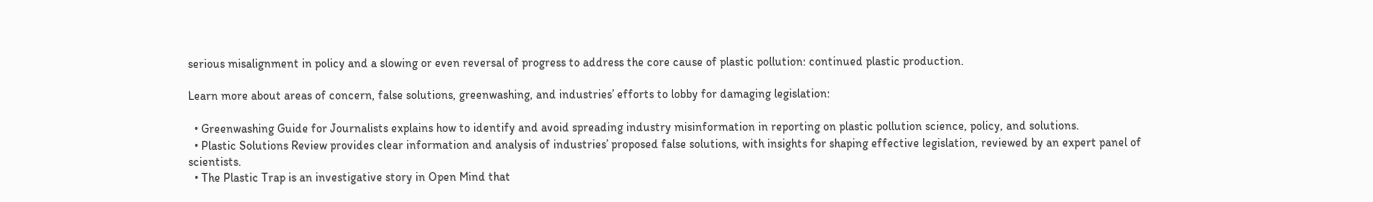serious misalignment in policy and a slowing or even reversal of progress to address the core cause of plastic pollution: continued plastic production.

Learn more about areas of concern, false solutions, greenwashing, and industries’ efforts to lobby for damaging legislation:

  • Greenwashing Guide for Journalists explains how to identify and avoid spreading industry misinformation in reporting on plastic pollution science, policy, and solutions.
  • Plastic Solutions Review provides clear information and analysis of industries’ proposed false solutions, with insights for shaping effective legislation, reviewed by an expert panel of scientists.
  • The Plastic Trap is an investigative story in Open Mind that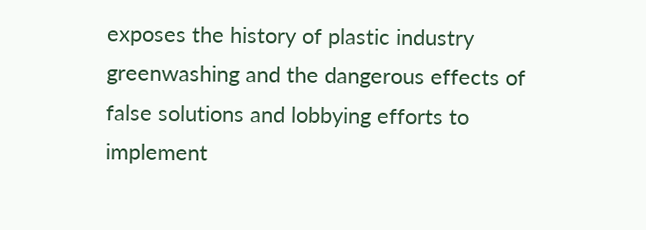exposes the history of plastic industry greenwashing and the dangerous effects of false solutions and lobbying efforts to implement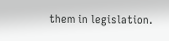them in legislation.